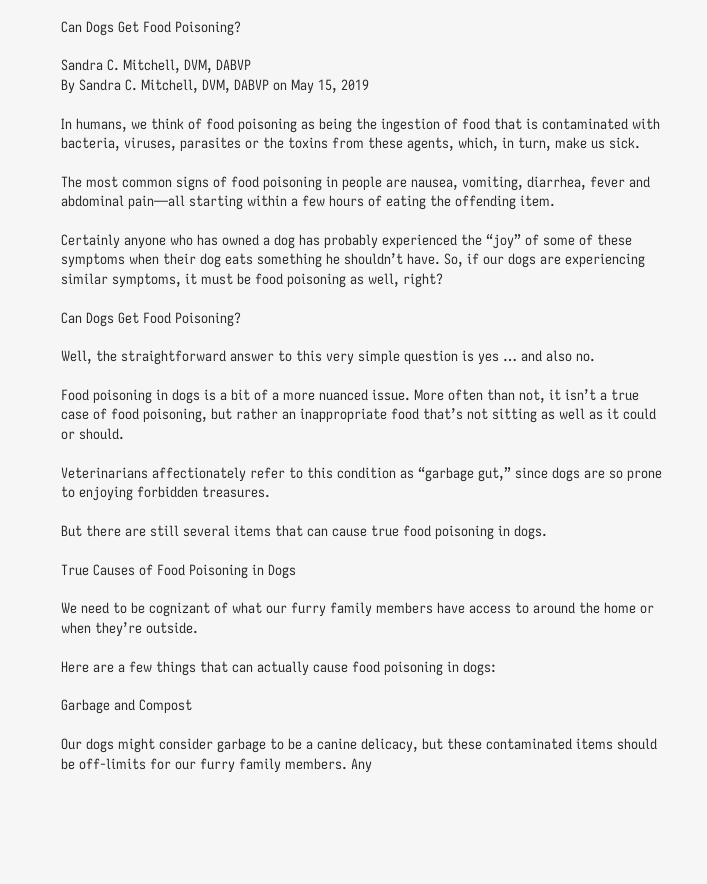Can Dogs Get Food Poisoning?

Sandra C. Mitchell, DVM, DABVP
By Sandra C. Mitchell, DVM, DABVP on May 15, 2019

In humans, we think of food poisoning as being the ingestion of food that is contaminated with bacteria, viruses, parasites or the toxins from these agents, which, in turn, make us sick.

The most common signs of food poisoning in people are nausea, vomiting, diarrhea, fever and abdominal pain—all starting within a few hours of eating the offending item.

Certainly anyone who has owned a dog has probably experienced the “joy” of some of these symptoms when their dog eats something he shouldn’t have. So, if our dogs are experiencing similar symptoms, it must be food poisoning as well, right?

Can Dogs Get Food Poisoning?

Well, the straightforward answer to this very simple question is yes … and also no.

Food poisoning in dogs is a bit of a more nuanced issue. More often than not, it isn’t a true case of food poisoning, but rather an inappropriate food that’s not sitting as well as it could or should.

Veterinarians affectionately refer to this condition as “garbage gut,” since dogs are so prone to enjoying forbidden treasures.

But there are still several items that can cause true food poisoning in dogs.

True Causes of Food Poisoning in Dogs

We need to be cognizant of what our furry family members have access to around the home or when they’re outside.

Here are a few things that can actually cause food poisoning in dogs:

Garbage and Compost

Our dogs might consider garbage to be a canine delicacy, but these contaminated items should be off-limits for our furry family members. Any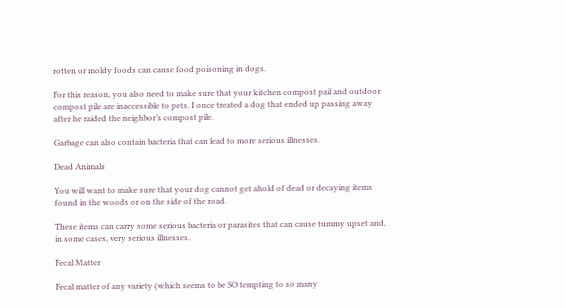rotten or moldy foods can cause food poisoning in dogs.

For this reason, you also need to make sure that your kitchen compost pail and outdoor compost pile are inaccessible to pets. I once treated a dog that ended up passing away after he raided the neighbor’s compost pile.

Garbage can also contain bacteria that can lead to more serious illnesses.

Dead Animals

You will want to make sure that your dog cannot get ahold of dead or decaying items found in the woods or on the side of the road.

These items can carry some serious bacteria or parasites that can cause tummy upset and, in some cases, very serious illnesses.

Fecal Matter

Fecal matter of any variety (which seems to be SO tempting to so many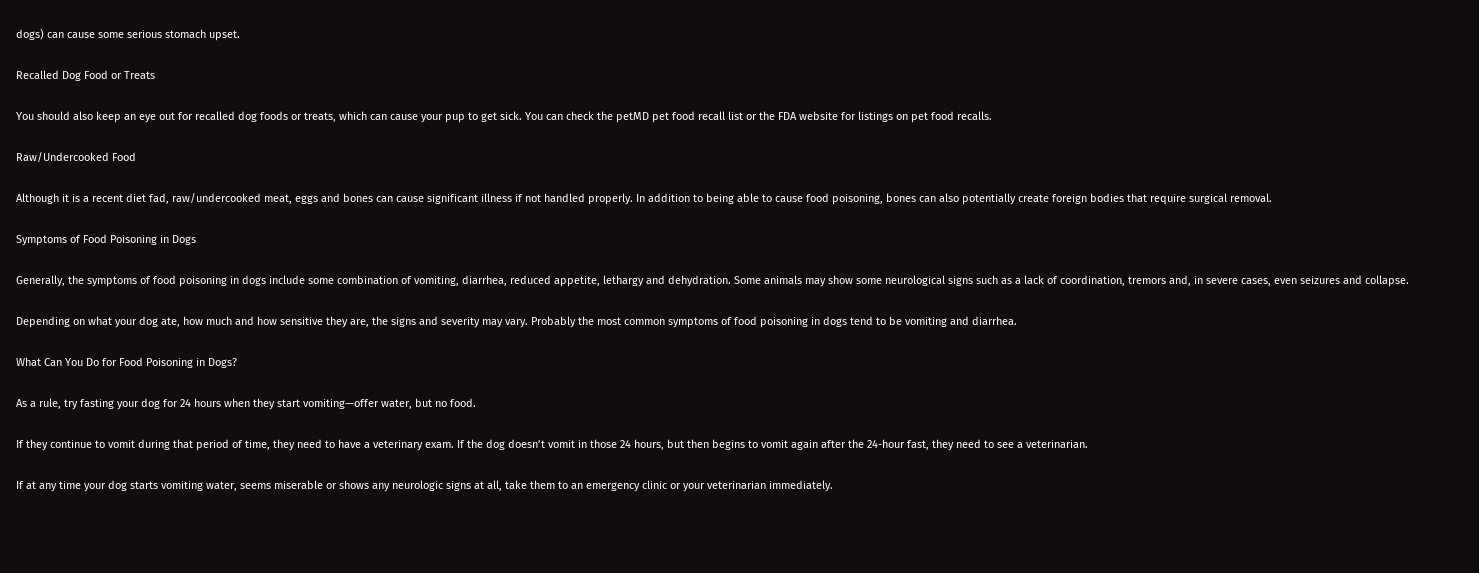dogs) can cause some serious stomach upset.

Recalled Dog Food or Treats

You should also keep an eye out for recalled dog foods or treats, which can cause your pup to get sick. You can check the petMD pet food recall list or the FDA website for listings on pet food recalls.

Raw/Undercooked Food

Although it is a recent diet fad, raw/undercooked meat, eggs and bones can cause significant illness if not handled properly. In addition to being able to cause food poisoning, bones can also potentially create foreign bodies that require surgical removal.

Symptoms of Food Poisoning in Dogs

Generally, the symptoms of food poisoning in dogs include some combination of vomiting, diarrhea, reduced appetite, lethargy and dehydration. Some animals may show some neurological signs such as a lack of coordination, tremors and, in severe cases, even seizures and collapse.

Depending on what your dog ate, how much and how sensitive they are, the signs and severity may vary. Probably the most common symptoms of food poisoning in dogs tend to be vomiting and diarrhea.

What Can You Do for Food Poisoning in Dogs?

As a rule, try fasting your dog for 24 hours when they start vomiting—offer water, but no food.

If they continue to vomit during that period of time, they need to have a veterinary exam. If the dog doesn’t vomit in those 24 hours, but then begins to vomit again after the 24-hour fast, they need to see a veterinarian.

If at any time your dog starts vomiting water, seems miserable or shows any neurologic signs at all, take them to an emergency clinic or your veterinarian immediately.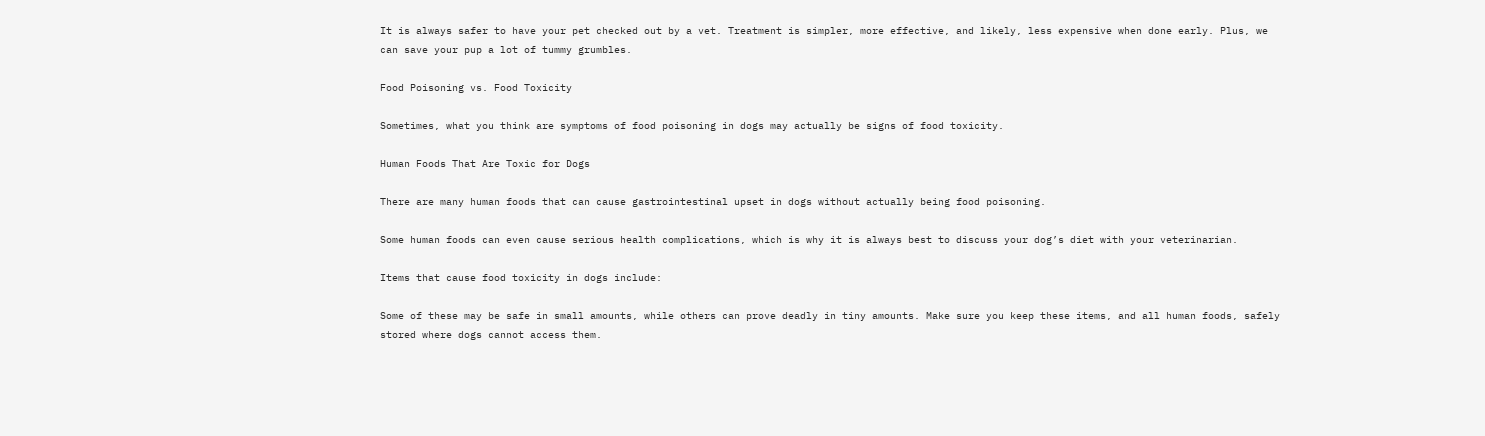It is always safer to have your pet checked out by a vet. Treatment is simpler, more effective, and likely, less expensive when done early. Plus, we can save your pup a lot of tummy grumbles.

Food Poisoning vs. Food Toxicity

Sometimes, what you think are symptoms of food poisoning in dogs may actually be signs of food toxicity.

Human Foods That Are Toxic for Dogs

There are many human foods that can cause gastrointestinal upset in dogs without actually being food poisoning.

Some human foods can even cause serious health complications, which is why it is always best to discuss your dog’s diet with your veterinarian.

Items that cause food toxicity in dogs include:

Some of these may be safe in small amounts, while others can prove deadly in tiny amounts. Make sure you keep these items, and all human foods, safely stored where dogs cannot access them.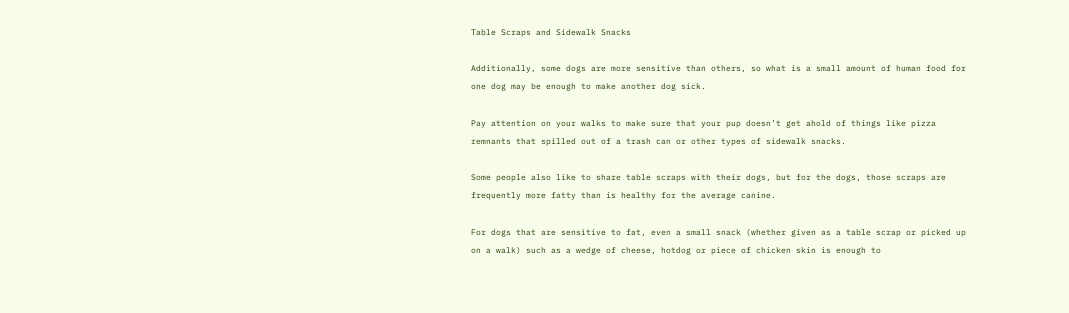Table Scraps and Sidewalk Snacks

Additionally, some dogs are more sensitive than others, so what is a small amount of human food for one dog may be enough to make another dog sick.

Pay attention on your walks to make sure that your pup doesn’t get ahold of things like pizza remnants that spilled out of a trash can or other types of sidewalk snacks.

Some people also like to share table scraps with their dogs, but for the dogs, those scraps are frequently more fatty than is healthy for the average canine.

For dogs that are sensitive to fat, even a small snack (whether given as a table scrap or picked up on a walk) such as a wedge of cheese, hotdog or piece of chicken skin is enough to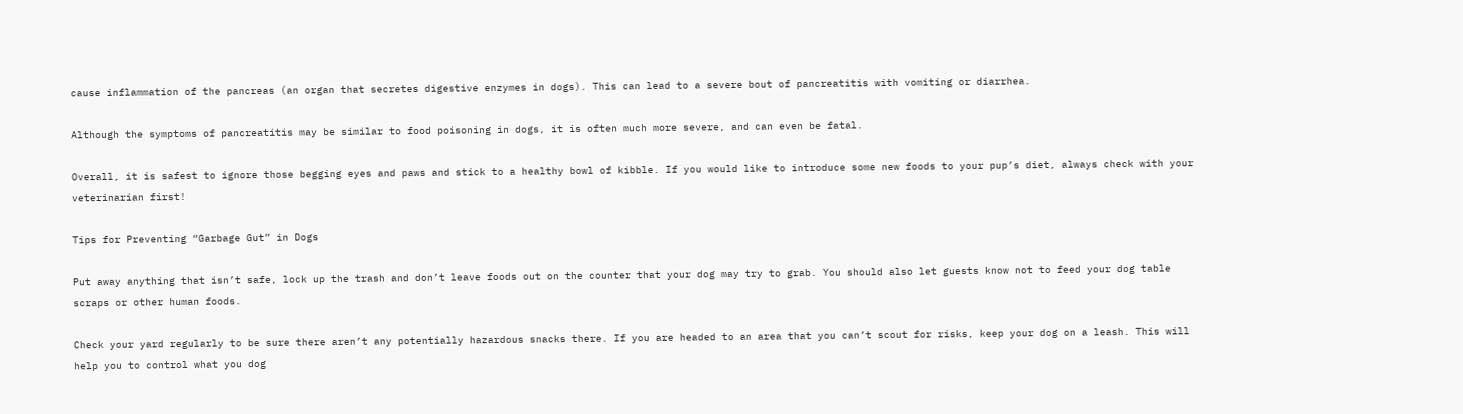cause inflammation of the pancreas (an organ that secretes digestive enzymes in dogs). This can lead to a severe bout of pancreatitis with vomiting or diarrhea.

Although the symptoms of pancreatitis may be similar to food poisoning in dogs, it is often much more severe, and can even be fatal.

Overall, it is safest to ignore those begging eyes and paws and stick to a healthy bowl of kibble. If you would like to introduce some new foods to your pup’s diet, always check with your veterinarian first!

Tips for Preventing “Garbage Gut” in Dogs

Put away anything that isn’t safe, lock up the trash and don’t leave foods out on the counter that your dog may try to grab. You should also let guests know not to feed your dog table scraps or other human foods.

Check your yard regularly to be sure there aren’t any potentially hazardous snacks there. If you are headed to an area that you can’t scout for risks, keep your dog on a leash. This will help you to control what you dog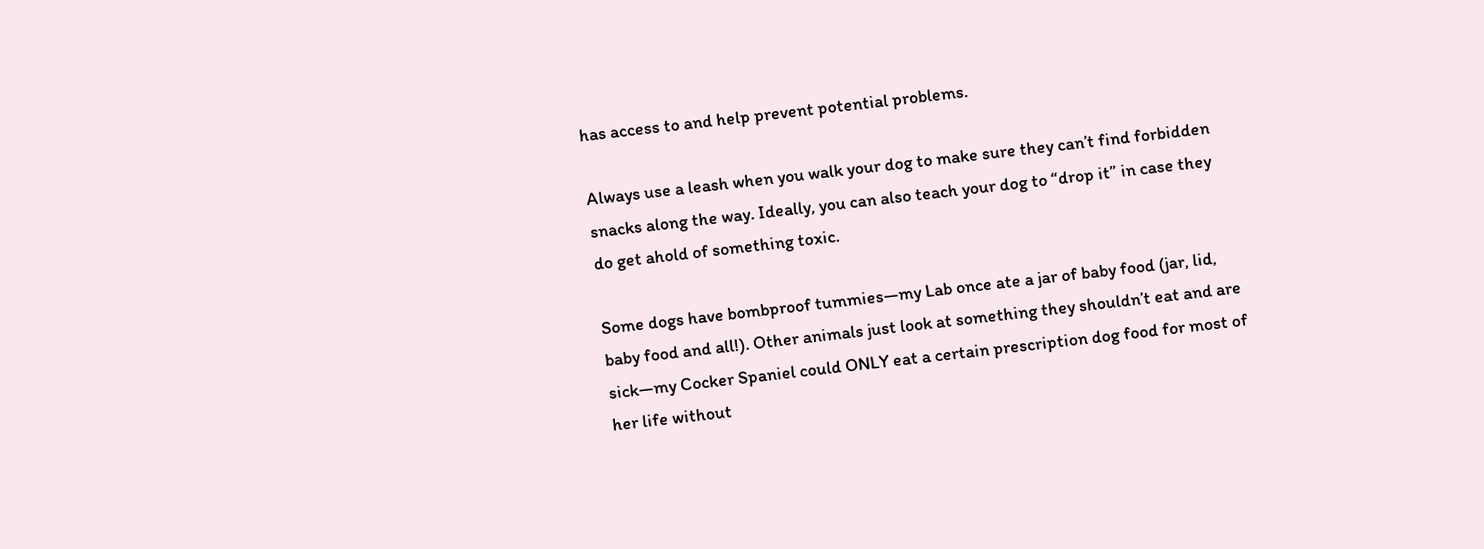has access to and help prevent potential problems.

Always use a leash when you walk your dog to make sure they can’t find forbidden snacks along the way. Ideally, you can also teach your dog to “drop it” in case they do get ahold of something toxic.

Some dogs have bombproof tummies—my Lab once ate a jar of baby food (jar, lid, baby food and all!). Other animals just look at something they shouldn’t eat and are sick—my Cocker Spaniel could ONLY eat a certain prescription dog food for most of her life without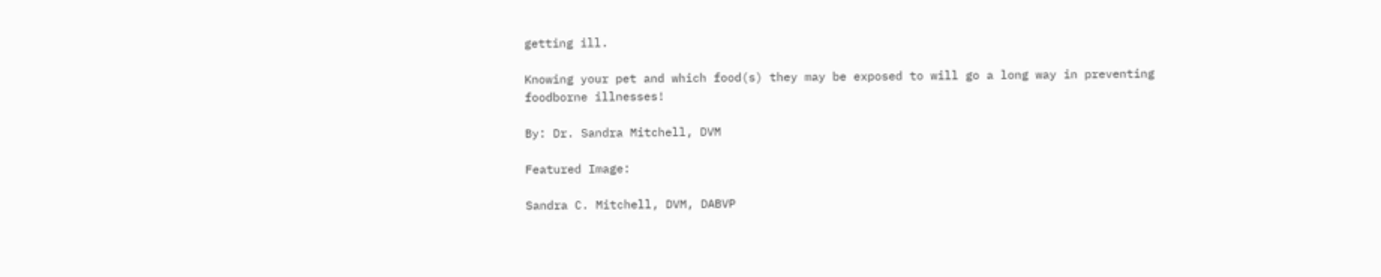getting ill.

Knowing your pet and which food(s) they may be exposed to will go a long way in preventing foodborne illnesses!

By: Dr. Sandra Mitchell, DVM

Featured Image:

Sandra C. Mitchell, DVM, DABVP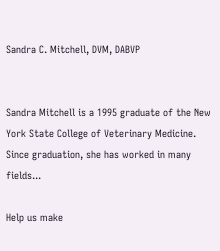Sandra C. Mitchell, DVM, DABVP


Sandra Mitchell is a 1995 graduate of the New York State College of Veterinary Medicine. Since graduation, she has worked in many fields...

Help us make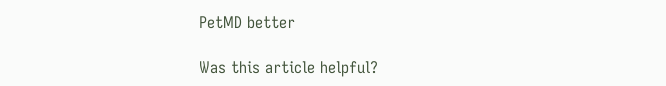PetMD better

Was this article helpful?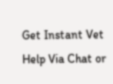Get Instant Vet Help Via Chat or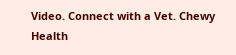Video. Connect with a Vet. Chewy Health